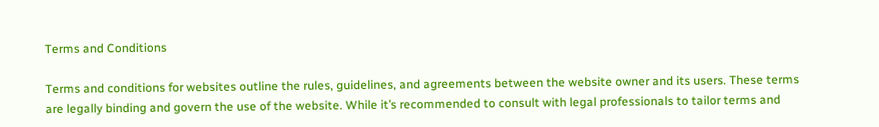Terms and Conditions

Terms and conditions for websites outline the rules, guidelines, and agreements between the website owner and its users. These terms are legally binding and govern the use of the website. While it’s recommended to consult with legal professionals to tailor terms and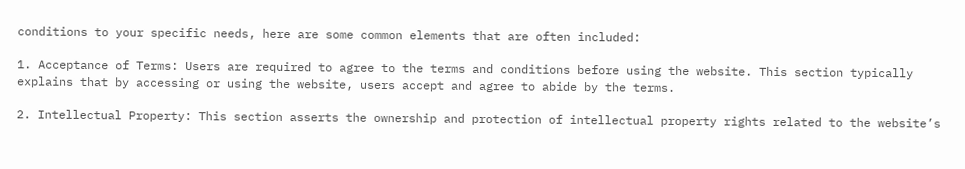conditions to your specific needs, here are some common elements that are often included:

1. Acceptance of Terms: Users are required to agree to the terms and conditions before using the website. This section typically explains that by accessing or using the website, users accept and agree to abide by the terms.

2. Intellectual Property: This section asserts the ownership and protection of intellectual property rights related to the website’s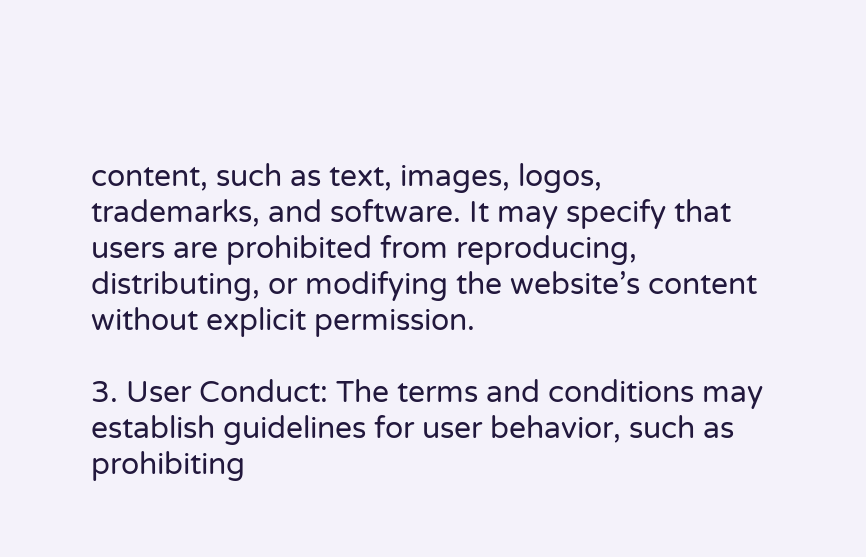content, such as text, images, logos, trademarks, and software. It may specify that users are prohibited from reproducing, distributing, or modifying the website’s content without explicit permission.

3. User Conduct: The terms and conditions may establish guidelines for user behavior, such as prohibiting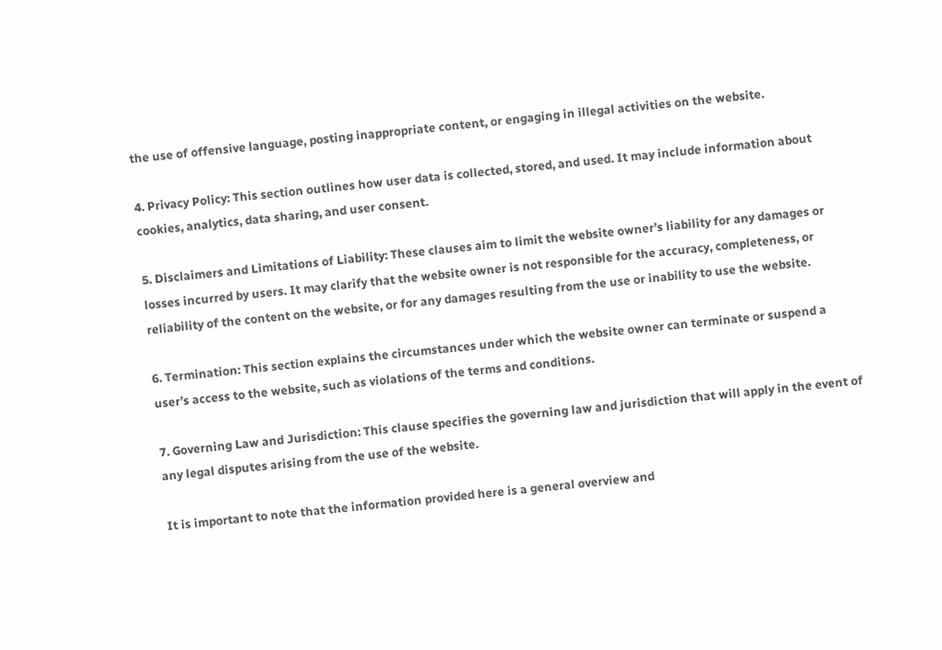the use of offensive language, posting inappropriate content, or engaging in illegal activities on the website.

4. Privacy Policy: This section outlines how user data is collected, stored, and used. It may include information about cookies, analytics, data sharing, and user consent.

5. Disclaimers and Limitations of Liability: These clauses aim to limit the website owner’s liability for any damages or losses incurred by users. It may clarify that the website owner is not responsible for the accuracy, completeness, or reliability of the content on the website, or for any damages resulting from the use or inability to use the website.

6. Termination: This section explains the circumstances under which the website owner can terminate or suspend a user’s access to the website, such as violations of the terms and conditions.

7. Governing Law and Jurisdiction: This clause specifies the governing law and jurisdiction that will apply in the event of any legal disputes arising from the use of the website.

It is important to note that the information provided here is a general overview and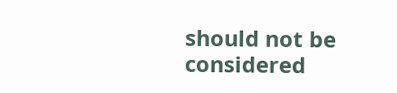should not be considered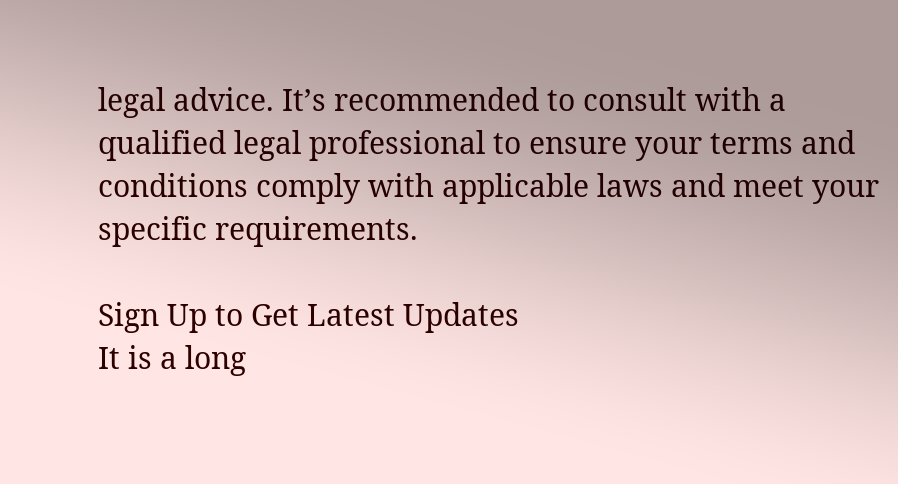legal advice. It’s recommended to consult with a qualified legal professional to ensure your terms and conditions comply with applicable laws and meet your specific requirements.

Sign Up to Get Latest Updates
It is a long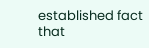established fact that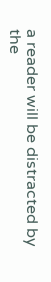a reader will be distracted by the